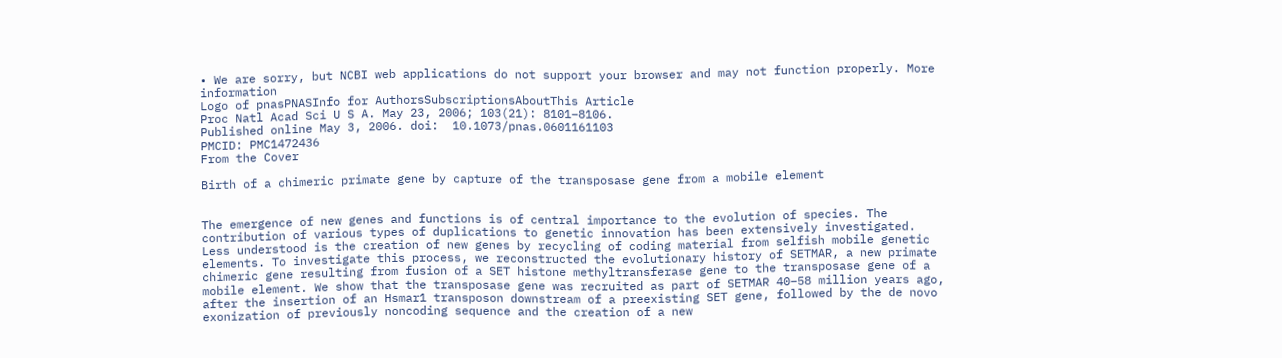• We are sorry, but NCBI web applications do not support your browser and may not function properly. More information
Logo of pnasPNASInfo for AuthorsSubscriptionsAboutThis Article
Proc Natl Acad Sci U S A. May 23, 2006; 103(21): 8101–8106.
Published online May 3, 2006. doi:  10.1073/pnas.0601161103
PMCID: PMC1472436
From the Cover

Birth of a chimeric primate gene by capture of the transposase gene from a mobile element


The emergence of new genes and functions is of central importance to the evolution of species. The contribution of various types of duplications to genetic innovation has been extensively investigated. Less understood is the creation of new genes by recycling of coding material from selfish mobile genetic elements. To investigate this process, we reconstructed the evolutionary history of SETMAR, a new primate chimeric gene resulting from fusion of a SET histone methyltransferase gene to the transposase gene of a mobile element. We show that the transposase gene was recruited as part of SETMAR 40–58 million years ago, after the insertion of an Hsmar1 transposon downstream of a preexisting SET gene, followed by the de novo exonization of previously noncoding sequence and the creation of a new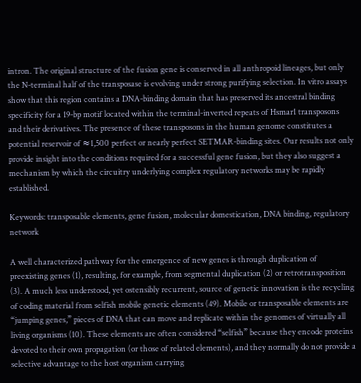intron. The original structure of the fusion gene is conserved in all anthropoid lineages, but only the N-terminal half of the transposase is evolving under strong purifying selection. In vitro assays show that this region contains a DNA-binding domain that has preserved its ancestral binding specificity for a 19-bp motif located within the terminal-inverted repeats of Hsmar1 transposons and their derivatives. The presence of these transposons in the human genome constitutes a potential reservoir of ≈1,500 perfect or nearly perfect SETMAR-binding sites. Our results not only provide insight into the conditions required for a successful gene fusion, but they also suggest a mechanism by which the circuitry underlying complex regulatory networks may be rapidly established.

Keywords: transposable elements, gene fusion, molecular domestication, DNA binding, regulatory network

A well characterized pathway for the emergence of new genes is through duplication of preexisting genes (1), resulting, for example, from segmental duplication (2) or retrotransposition (3). A much less understood, yet ostensibly recurrent, source of genetic innovation is the recycling of coding material from selfish mobile genetic elements (49). Mobile or transposable elements are “jumping genes,” pieces of DNA that can move and replicate within the genomes of virtually all living organisms (10). These elements are often considered “selfish” because they encode proteins devoted to their own propagation (or those of related elements), and they normally do not provide a selective advantage to the host organism carrying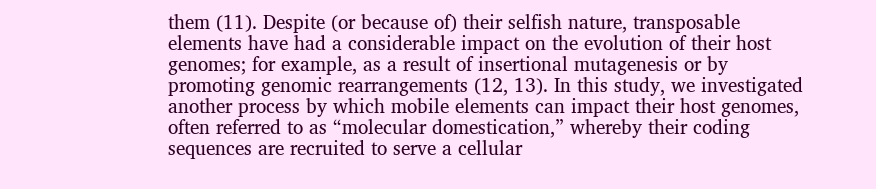them (11). Despite (or because of) their selfish nature, transposable elements have had a considerable impact on the evolution of their host genomes; for example, as a result of insertional mutagenesis or by promoting genomic rearrangements (12, 13). In this study, we investigated another process by which mobile elements can impact their host genomes, often referred to as “molecular domestication,” whereby their coding sequences are recruited to serve a cellular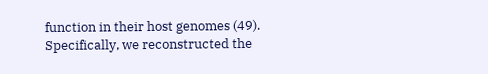function in their host genomes (49). Specifically, we reconstructed the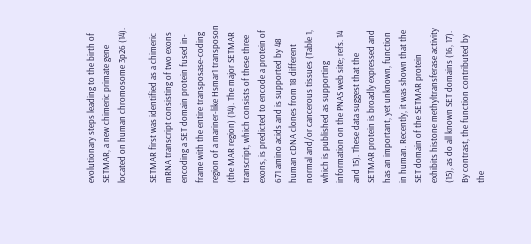evolutionary steps leading to the birth of SETMAR, a new chimeric primate gene located on human chromosome 3p26 (14).

SETMAR first was identified as a chimeric mRNA transcript consisting of two exons encoding a SET domain protein fused in-frame with the entire transposase-coding region of a mariner-like Hsmar1 transposon (the MAR region) (14). The major SETMAR transcript, which consists of these three exons, is predicted to encode a protein of 671 amino acids and is supported by 48 human cDNA clones from 18 different normal and/or cancerous tissues (Table 1, which is published as supporting information on the PNAS web site; refs. 14 and 15). These data suggest that the SETMAR protein is broadly expressed and has an important, yet unknown, function in human. Recently, it was shown that the SET domain of the SETMAR protein exhibits histone methyltransferase activity (15), as do all known SET domains (16, 17). By contrast, the function contributed by the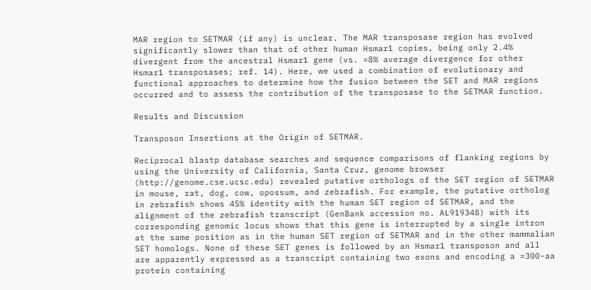MAR region to SETMAR (if any) is unclear. The MAR transposase region has evolved significantly slower than that of other human Hsmar1 copies, being only 2.4% divergent from the ancestral Hsmar1 gene (vs. ≈8% average divergence for other Hsmar1 transposases; ref. 14). Here, we used a combination of evolutionary and functional approaches to determine how the fusion between the SET and MAR regions occurred and to assess the contribution of the transposase to the SETMAR function.

Results and Discussion

Transposon Insertions at the Origin of SETMAR.

Reciprocal blastp database searches and sequence comparisons of flanking regions by using the University of California, Santa Cruz, genome browser (http://genome.cse.ucsc.edu) revealed putative orthologs of the SET region of SETMAR in mouse, rat, dog, cow, opossum, and zebrafish. For example, the putative ortholog in zebrafish shows 45% identity with the human SET region of SETMAR, and the alignment of the zebrafish transcript (GenBank accession no. AL919348) with its corresponding genomic locus shows that this gene is interrupted by a single intron at the same position as in the human SET region of SETMAR and in the other mammalian SET homologs. None of these SET genes is followed by an Hsmar1 transposon and all are apparently expressed as a transcript containing two exons and encoding a ≈300-aa protein containing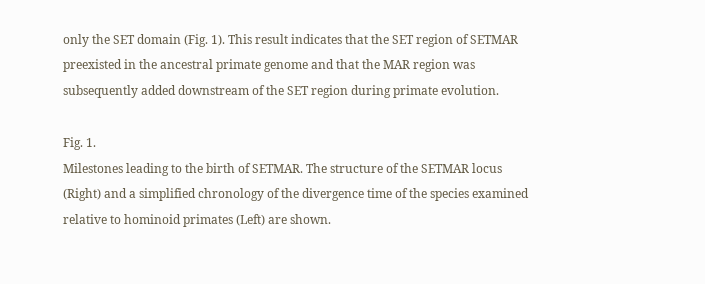only the SET domain (Fig. 1). This result indicates that the SET region of SETMAR preexisted in the ancestral primate genome and that the MAR region was subsequently added downstream of the SET region during primate evolution.

Fig. 1.
Milestones leading to the birth of SETMAR. The structure of the SETMAR locus (Right) and a simplified chronology of the divergence time of the species examined relative to hominoid primates (Left) are shown.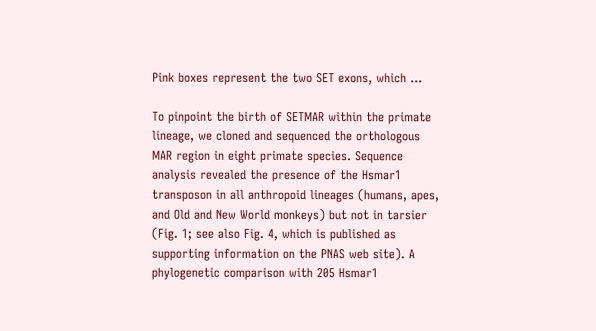Pink boxes represent the two SET exons, which ...

To pinpoint the birth of SETMAR within the primate lineage, we cloned and sequenced the orthologous MAR region in eight primate species. Sequence analysis revealed the presence of the Hsmar1 transposon in all anthropoid lineages (humans, apes, and Old and New World monkeys) but not in tarsier (Fig. 1; see also Fig. 4, which is published as supporting information on the PNAS web site). A phylogenetic comparison with 205 Hsmar1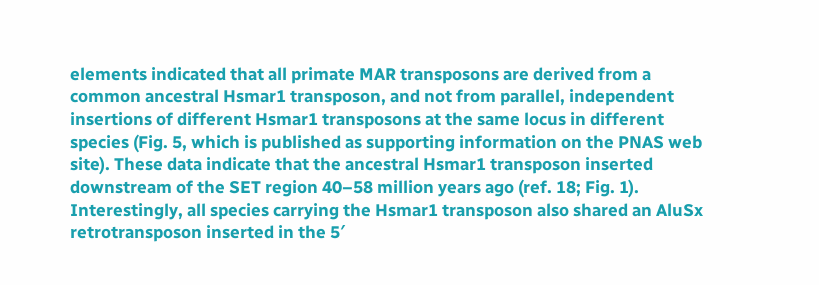elements indicated that all primate MAR transposons are derived from a common ancestral Hsmar1 transposon, and not from parallel, independent insertions of different Hsmar1 transposons at the same locus in different species (Fig. 5, which is published as supporting information on the PNAS web site). These data indicate that the ancestral Hsmar1 transposon inserted downstream of the SET region 40–58 million years ago (ref. 18; Fig. 1). Interestingly, all species carrying the Hsmar1 transposon also shared an AluSx retrotransposon inserted in the 5′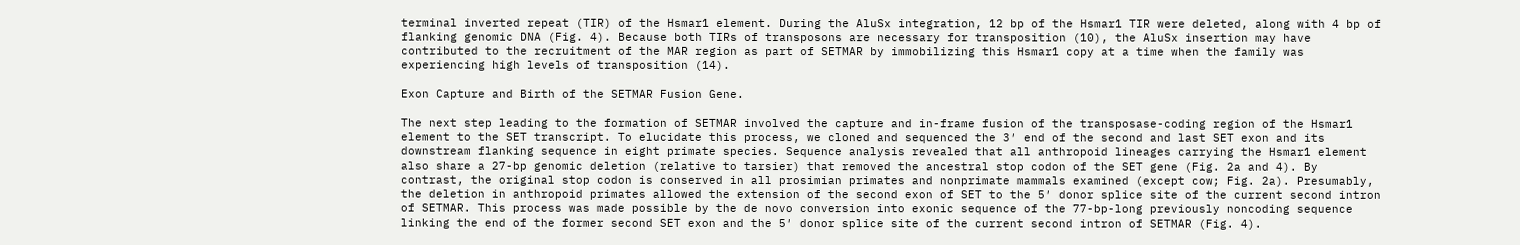terminal inverted repeat (TIR) of the Hsmar1 element. During the AluSx integration, 12 bp of the Hsmar1 TIR were deleted, along with 4 bp of flanking genomic DNA (Fig. 4). Because both TIRs of transposons are necessary for transposition (10), the AluSx insertion may have contributed to the recruitment of the MAR region as part of SETMAR by immobilizing this Hsmar1 copy at a time when the family was experiencing high levels of transposition (14).

Exon Capture and Birth of the SETMAR Fusion Gene.

The next step leading to the formation of SETMAR involved the capture and in-frame fusion of the transposase-coding region of the Hsmar1 element to the SET transcript. To elucidate this process, we cloned and sequenced the 3′ end of the second and last SET exon and its downstream flanking sequence in eight primate species. Sequence analysis revealed that all anthropoid lineages carrying the Hsmar1 element also share a 27-bp genomic deletion (relative to tarsier) that removed the ancestral stop codon of the SET gene (Fig. 2a and 4). By contrast, the original stop codon is conserved in all prosimian primates and nonprimate mammals examined (except cow; Fig. 2a). Presumably, the deletion in anthropoid primates allowed the extension of the second exon of SET to the 5′ donor splice site of the current second intron of SETMAR. This process was made possible by the de novo conversion into exonic sequence of the 77-bp-long previously noncoding sequence linking the end of the former second SET exon and the 5′ donor splice site of the current second intron of SETMAR (Fig. 4).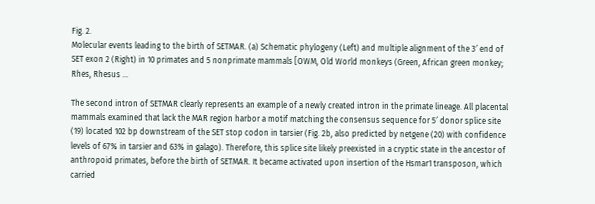Fig. 2.
Molecular events leading to the birth of SETMAR. (a) Schematic phylogeny (Left) and multiple alignment of the 3′ end of SET exon 2 (Right) in 10 primates and 5 nonprimate mammals [OWM, Old World monkeys (Green, African green monkey; Rhes, Rhesus ...

The second intron of SETMAR clearly represents an example of a newly created intron in the primate lineage. All placental mammals examined that lack the MAR region harbor a motif matching the consensus sequence for 5′ donor splice site (19) located 102 bp downstream of the SET stop codon in tarsier (Fig. 2b, also predicted by netgene (20) with confidence levels of 67% in tarsier and 63% in galago). Therefore, this splice site likely preexisted in a cryptic state in the ancestor of anthropoid primates, before the birth of SETMAR. It became activated upon insertion of the Hsmar1 transposon, which carried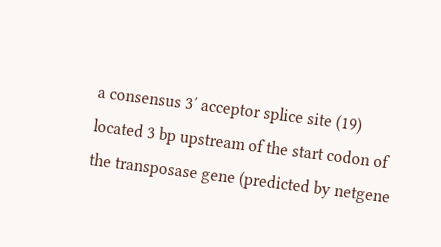a consensus 3′ acceptor splice site (19) located 3 bp upstream of the start codon of the transposase gene (predicted by netgene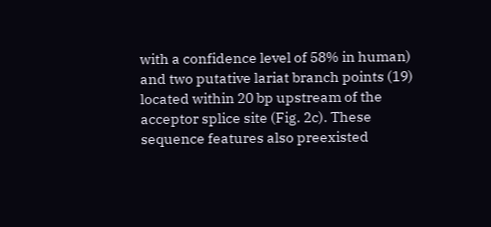with a confidence level of 58% in human) and two putative lariat branch points (19) located within 20 bp upstream of the acceptor splice site (Fig. 2c). These sequence features also preexisted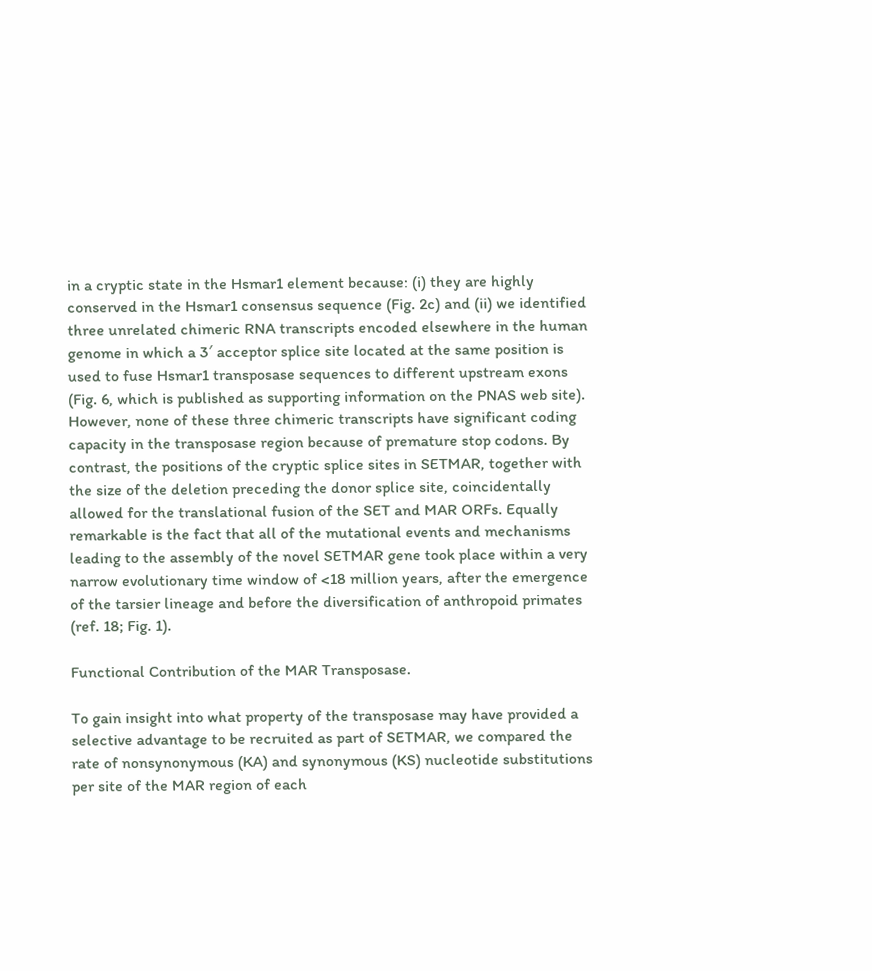in a cryptic state in the Hsmar1 element because: (i) they are highly conserved in the Hsmar1 consensus sequence (Fig. 2c) and (ii) we identified three unrelated chimeric RNA transcripts encoded elsewhere in the human genome in which a 3′ acceptor splice site located at the same position is used to fuse Hsmar1 transposase sequences to different upstream exons (Fig. 6, which is published as supporting information on the PNAS web site). However, none of these three chimeric transcripts have significant coding capacity in the transposase region because of premature stop codons. By contrast, the positions of the cryptic splice sites in SETMAR, together with the size of the deletion preceding the donor splice site, coincidentally allowed for the translational fusion of the SET and MAR ORFs. Equally remarkable is the fact that all of the mutational events and mechanisms leading to the assembly of the novel SETMAR gene took place within a very narrow evolutionary time window of <18 million years, after the emergence of the tarsier lineage and before the diversification of anthropoid primates (ref. 18; Fig. 1).

Functional Contribution of the MAR Transposase.

To gain insight into what property of the transposase may have provided a selective advantage to be recruited as part of SETMAR, we compared the rate of nonsynonymous (KA) and synonymous (KS) nucleotide substitutions per site of the MAR region of each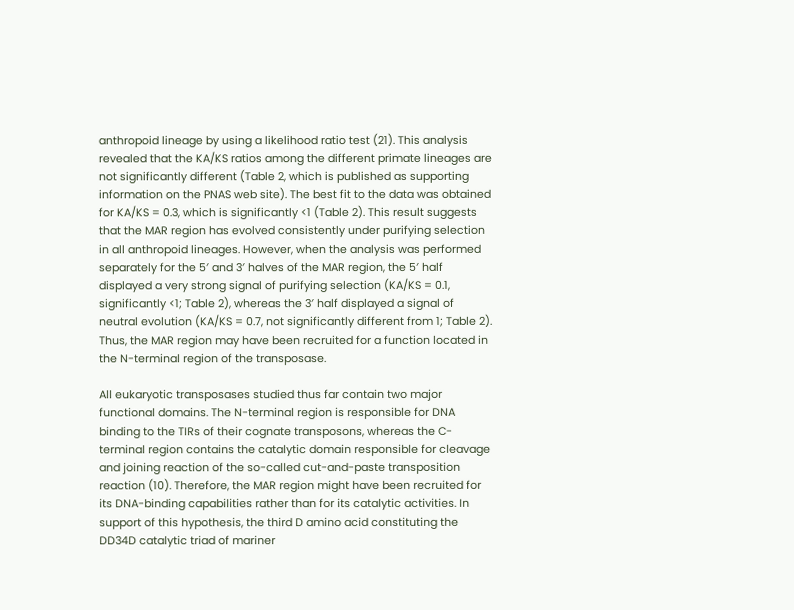anthropoid lineage by using a likelihood ratio test (21). This analysis revealed that the KA/KS ratios among the different primate lineages are not significantly different (Table 2, which is published as supporting information on the PNAS web site). The best fit to the data was obtained for KA/KS = 0.3, which is significantly <1 (Table 2). This result suggests that the MAR region has evolved consistently under purifying selection in all anthropoid lineages. However, when the analysis was performed separately for the 5′ and 3′ halves of the MAR region, the 5′ half displayed a very strong signal of purifying selection (KA/KS = 0.1, significantly <1; Table 2), whereas the 3′ half displayed a signal of neutral evolution (KA/KS = 0.7, not significantly different from 1; Table 2). Thus, the MAR region may have been recruited for a function located in the N-terminal region of the transposase.

All eukaryotic transposases studied thus far contain two major functional domains. The N-terminal region is responsible for DNA binding to the TIRs of their cognate transposons, whereas the C-terminal region contains the catalytic domain responsible for cleavage and joining reaction of the so-called cut-and-paste transposition reaction (10). Therefore, the MAR region might have been recruited for its DNA-binding capabilities rather than for its catalytic activities. In support of this hypothesis, the third D amino acid constituting the DD34D catalytic triad of mariner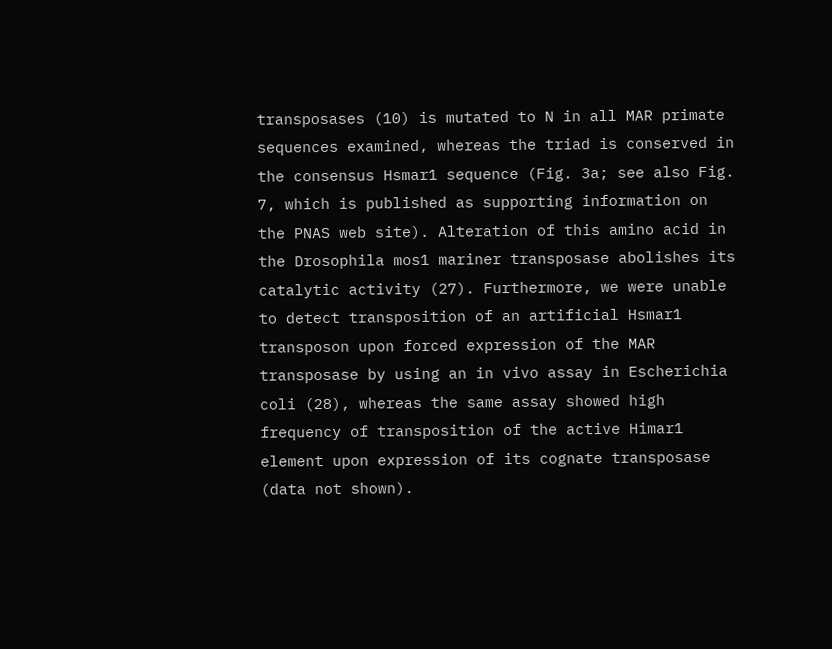transposases (10) is mutated to N in all MAR primate sequences examined, whereas the triad is conserved in the consensus Hsmar1 sequence (Fig. 3a; see also Fig. 7, which is published as supporting information on the PNAS web site). Alteration of this amino acid in the Drosophila mos1 mariner transposase abolishes its catalytic activity (27). Furthermore, we were unable to detect transposition of an artificial Hsmar1 transposon upon forced expression of the MAR transposase by using an in vivo assay in Escherichia coli (28), whereas the same assay showed high frequency of transposition of the active Himar1 element upon expression of its cognate transposase (data not shown).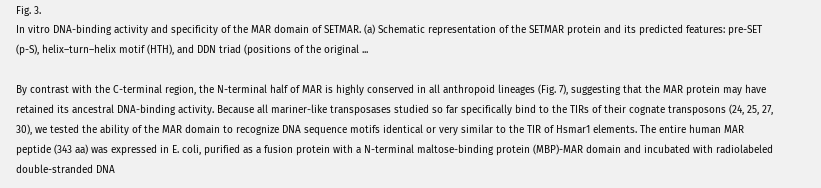Fig. 3.
In vitro DNA-binding activity and specificity of the MAR domain of SETMAR. (a) Schematic representation of the SETMAR protein and its predicted features: pre-SET (p-S), helix–turn–helix motif (HTH), and DDN triad (positions of the original ...

By contrast with the C-terminal region, the N-terminal half of MAR is highly conserved in all anthropoid lineages (Fig. 7), suggesting that the MAR protein may have retained its ancestral DNA-binding activity. Because all mariner-like transposases studied so far specifically bind to the TIRs of their cognate transposons (24, 25, 27, 30), we tested the ability of the MAR domain to recognize DNA sequence motifs identical or very similar to the TIR of Hsmar1 elements. The entire human MAR peptide (343 aa) was expressed in E. coli, purified as a fusion protein with a N-terminal maltose-binding protein (MBP)-MAR domain and incubated with radiolabeled double-stranded DNA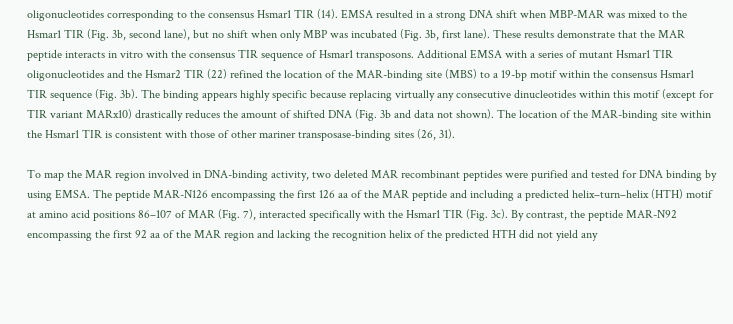oligonucleotides corresponding to the consensus Hsmar1 TIR (14). EMSA resulted in a strong DNA shift when MBP-MAR was mixed to the Hsmar1 TIR (Fig. 3b, second lane), but no shift when only MBP was incubated (Fig. 3b, first lane). These results demonstrate that the MAR peptide interacts in vitro with the consensus TIR sequence of Hsmar1 transposons. Additional EMSA with a series of mutant Hsmar1 TIR oligonucleotides and the Hsmar2 TIR (22) refined the location of the MAR-binding site (MBS) to a 19-bp motif within the consensus Hsmar1 TIR sequence (Fig. 3b). The binding appears highly specific because replacing virtually any consecutive dinucleotides within this motif (except for TIR variant MARx10) drastically reduces the amount of shifted DNA (Fig. 3b and data not shown). The location of the MAR-binding site within the Hsmar1 TIR is consistent with those of other mariner transposase-binding sites (26, 31).

To map the MAR region involved in DNA-binding activity, two deleted MAR recombinant peptides were purified and tested for DNA binding by using EMSA. The peptide MAR-N126 encompassing the first 126 aa of the MAR peptide and including a predicted helix–turn–helix (HTH) motif at amino acid positions 86–107 of MAR (Fig. 7), interacted specifically with the Hsmar1 TIR (Fig. 3c). By contrast, the peptide MAR-N92 encompassing the first 92 aa of the MAR region and lacking the recognition helix of the predicted HTH did not yield any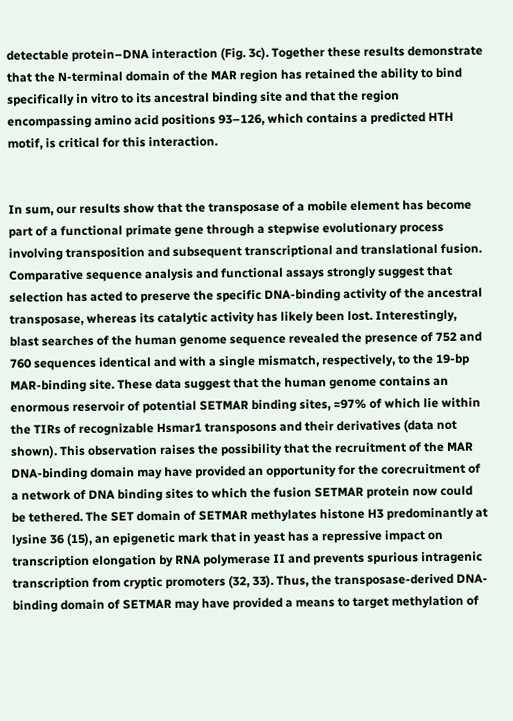detectable protein–DNA interaction (Fig. 3c). Together these results demonstrate that the N-terminal domain of the MAR region has retained the ability to bind specifically in vitro to its ancestral binding site and that the region encompassing amino acid positions 93–126, which contains a predicted HTH motif, is critical for this interaction.


In sum, our results show that the transposase of a mobile element has become part of a functional primate gene through a stepwise evolutionary process involving transposition and subsequent transcriptional and translational fusion. Comparative sequence analysis and functional assays strongly suggest that selection has acted to preserve the specific DNA-binding activity of the ancestral transposase, whereas its catalytic activity has likely been lost. Interestingly, blast searches of the human genome sequence revealed the presence of 752 and 760 sequences identical and with a single mismatch, respectively, to the 19-bp MAR-binding site. These data suggest that the human genome contains an enormous reservoir of potential SETMAR binding sites, ≈97% of which lie within the TIRs of recognizable Hsmar1 transposons and their derivatives (data not shown). This observation raises the possibility that the recruitment of the MAR DNA-binding domain may have provided an opportunity for the corecruitment of a network of DNA binding sites to which the fusion SETMAR protein now could be tethered. The SET domain of SETMAR methylates histone H3 predominantly at lysine 36 (15), an epigenetic mark that in yeast has a repressive impact on transcription elongation by RNA polymerase II and prevents spurious intragenic transcription from cryptic promoters (32, 33). Thus, the transposase-derived DNA-binding domain of SETMAR may have provided a means to target methylation of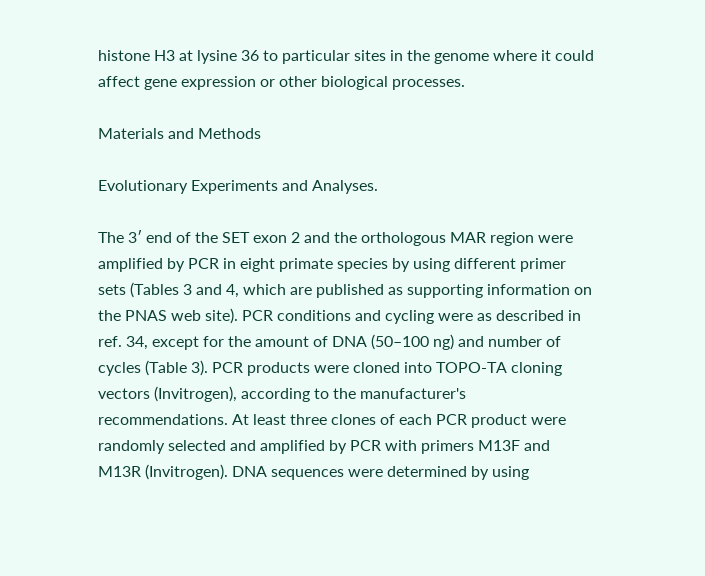histone H3 at lysine 36 to particular sites in the genome where it could affect gene expression or other biological processes.

Materials and Methods

Evolutionary Experiments and Analyses.

The 3′ end of the SET exon 2 and the orthologous MAR region were amplified by PCR in eight primate species by using different primer sets (Tables 3 and 4, which are published as supporting information on the PNAS web site). PCR conditions and cycling were as described in ref. 34, except for the amount of DNA (50–100 ng) and number of cycles (Table 3). PCR products were cloned into TOPO-TA cloning vectors (Invitrogen), according to the manufacturer's recommendations. At least three clones of each PCR product were randomly selected and amplified by PCR with primers M13F and M13R (Invitrogen). DNA sequences were determined by using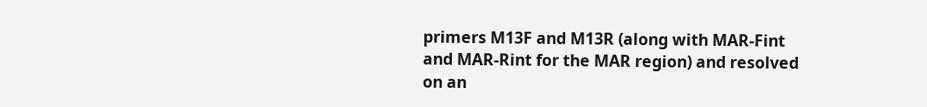primers M13F and M13R (along with MAR-Fint and MAR-Rint for the MAR region) and resolved on an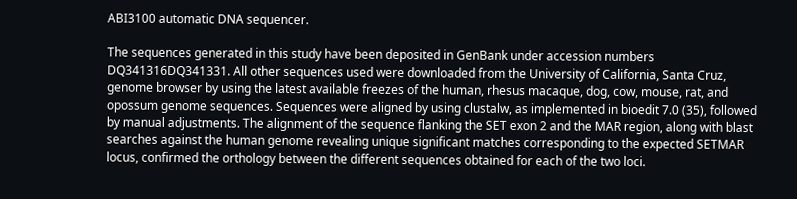ABI3100 automatic DNA sequencer.

The sequences generated in this study have been deposited in GenBank under accession numbers DQ341316DQ341331. All other sequences used were downloaded from the University of California, Santa Cruz, genome browser by using the latest available freezes of the human, rhesus macaque, dog, cow, mouse, rat, and opossum genome sequences. Sequences were aligned by using clustalw, as implemented in bioedit 7.0 (35), followed by manual adjustments. The alignment of the sequence flanking the SET exon 2 and the MAR region, along with blast searches against the human genome revealing unique significant matches corresponding to the expected SETMAR locus, confirmed the orthology between the different sequences obtained for each of the two loci.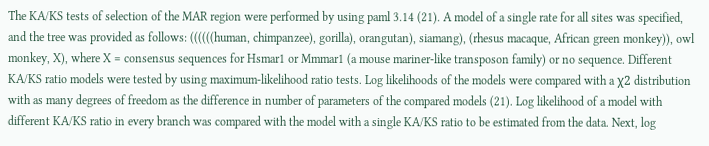The KA/KS tests of selection of the MAR region were performed by using paml 3.14 (21). A model of a single rate for all sites was specified, and the tree was provided as follows: ((((((human, chimpanzee), gorilla), orangutan), siamang), (rhesus macaque, African green monkey)), owl monkey, X), where X = consensus sequences for Hsmar1 or Mmmar1 (a mouse mariner-like transposon family) or no sequence. Different KA/KS ratio models were tested by using maximum-likelihood ratio tests. Log likelihoods of the models were compared with a χ2 distribution with as many degrees of freedom as the difference in number of parameters of the compared models (21). Log likelihood of a model with different KA/KS ratio in every branch was compared with the model with a single KA/KS ratio to be estimated from the data. Next, log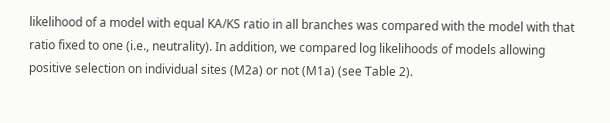likelihood of a model with equal KA/KS ratio in all branches was compared with the model with that ratio fixed to one (i.e., neutrality). In addition, we compared log likelihoods of models allowing positive selection on individual sites (M2a) or not (M1a) (see Table 2).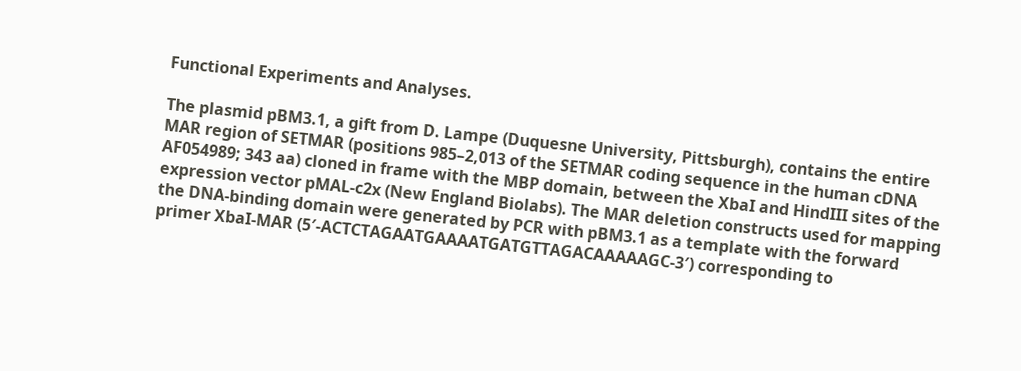Functional Experiments and Analyses.

The plasmid pBM3.1, a gift from D. Lampe (Duquesne University, Pittsburgh), contains the entire MAR region of SETMAR (positions 985–2,013 of the SETMAR coding sequence in the human cDNA AF054989; 343 aa) cloned in frame with the MBP domain, between the XbaI and HindIII sites of the expression vector pMAL-c2x (New England Biolabs). The MAR deletion constructs used for mapping the DNA-binding domain were generated by PCR with pBM3.1 as a template with the forward primer XbaI-MAR (5′-ACTCTAGAATGAAAATGATGTTAGACAAAAAGC-3′) corresponding to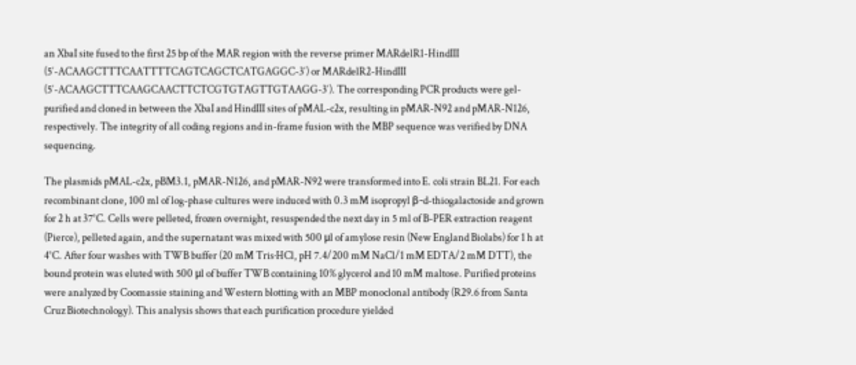an XbaI site fused to the first 25 bp of the MAR region with the reverse primer MARdelR1-HindIII (5′-ACAAGCTTTCAATTTTCAGTCAGCTCATGAGGC-3′) or MARdelR2-HindIII (5′-ACAAGCTTTCAAGCAACTTCTCGTGTAGTTGTAAGG-3′). The corresponding PCR products were gel-purified and cloned in between the XbaI and HindIII sites of pMAL-c2x, resulting in pMAR-N92 and pMAR-N126, respectively. The integrity of all coding regions and in-frame fusion with the MBP sequence was verified by DNA sequencing.

The plasmids pMAL-c2x, pBM3.1, pMAR-N126, and pMAR-N92 were transformed into E. coli strain BL21. For each recombinant clone, 100 ml of log-phase cultures were induced with 0.3 mM isopropyl β-d-thiogalactoside and grown for 2 h at 37°C. Cells were pelleted, frozen overnight, resuspended the next day in 5 ml of B-PER extraction reagent (Pierce), pelleted again, and the supernatant was mixed with 500 μl of amylose resin (New England Biolabs) for 1 h at 4°C. After four washes with TWB buffer (20 mM Tris·HCl, pH 7.4/200 mM NaCl/1 mM EDTA/2 mM DTT), the bound protein was eluted with 500 μl of buffer TWB containing 10% glycerol and 10 mM maltose. Purified proteins were analyzed by Coomassie staining and Western blotting with an MBP monoclonal antibody (R29.6 from Santa Cruz Biotechnology). This analysis shows that each purification procedure yielded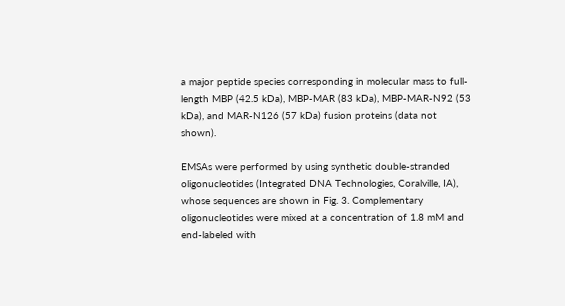a major peptide species corresponding in molecular mass to full-length MBP (42.5 kDa), MBP-MAR (83 kDa), MBP-MAR-N92 (53 kDa), and MAR-N126 (57 kDa) fusion proteins (data not shown).

EMSAs were performed by using synthetic double-stranded oligonucleotides (Integrated DNA Technologies, Coralville, IA), whose sequences are shown in Fig. 3. Complementary oligonucleotides were mixed at a concentration of 1.8 mM and end-labeled with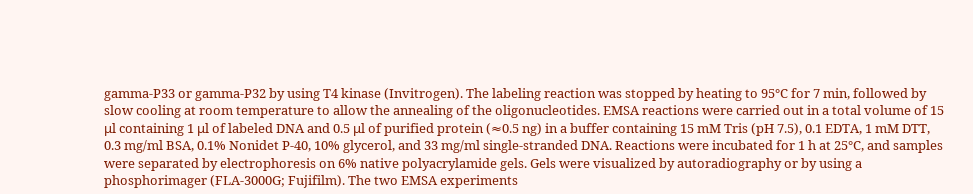gamma-P33 or gamma-P32 by using T4 kinase (Invitrogen). The labeling reaction was stopped by heating to 95°C for 7 min, followed by slow cooling at room temperature to allow the annealing of the oligonucleotides. EMSA reactions were carried out in a total volume of 15 μl containing 1 μl of labeled DNA and 0.5 μl of purified protein (≈0.5 ng) in a buffer containing 15 mM Tris (pH 7.5), 0.1 EDTA, 1 mM DTT, 0.3 mg/ml BSA, 0.1% Nonidet P-40, 10% glycerol, and 33 mg/ml single-stranded DNA. Reactions were incubated for 1 h at 25°C, and samples were separated by electrophoresis on 6% native polyacrylamide gels. Gels were visualized by autoradiography or by using a phosphorimager (FLA-3000G; Fujifilm). The two EMSA experiments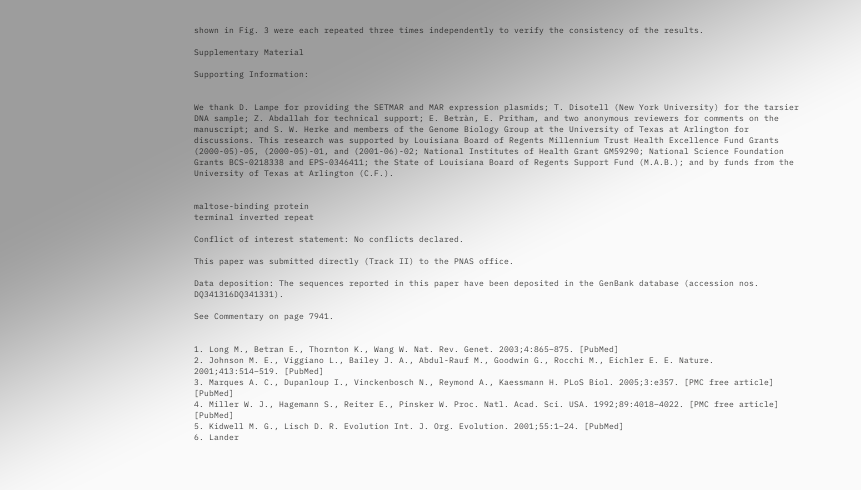shown in Fig. 3 were each repeated three times independently to verify the consistency of the results.

Supplementary Material

Supporting Information:


We thank D. Lampe for providing the SETMAR and MAR expression plasmids; T. Disotell (New York University) for the tarsier DNA sample; Z. Abdallah for technical support; E. Betràn, E. Pritham, and two anonymous reviewers for comments on the manuscript; and S. W. Herke and members of the Genome Biology Group at the University of Texas at Arlington for discussions. This research was supported by Louisiana Board of Regents Millennium Trust Health Excellence Fund Grants (2000-05)-05, (2000-05)-01, and (2001-06)-02; National Institutes of Health Grant GM59290; National Science Foundation Grants BCS-0218338 and EPS-0346411; the State of Louisiana Board of Regents Support Fund (M.A.B.); and by funds from the University of Texas at Arlington (C.F.).


maltose-binding protein
terminal inverted repeat

Conflict of interest statement: No conflicts declared.

This paper was submitted directly (Track II) to the PNAS office.

Data deposition: The sequences reported in this paper have been deposited in the GenBank database (accession nos. DQ341316DQ341331).

See Commentary on page 7941.


1. Long M., Betran E., Thornton K., Wang W. Nat. Rev. Genet. 2003;4:865–875. [PubMed]
2. Johnson M. E., Viggiano L., Bailey J. A., Abdul-Rauf M., Goodwin G., Rocchi M., Eichler E. E. Nature. 2001;413:514–519. [PubMed]
3. Marques A. C., Dupanloup I., Vinckenbosch N., Reymond A., Kaessmann H. PLoS Biol. 2005;3:e357. [PMC free article] [PubMed]
4. Miller W. J., Hagemann S., Reiter E., Pinsker W. Proc. Natl. Acad. Sci. USA. 1992;89:4018–4022. [PMC free article] [PubMed]
5. Kidwell M. G., Lisch D. R. Evolution Int. J. Org. Evolution. 2001;55:1–24. [PubMed]
6. Lander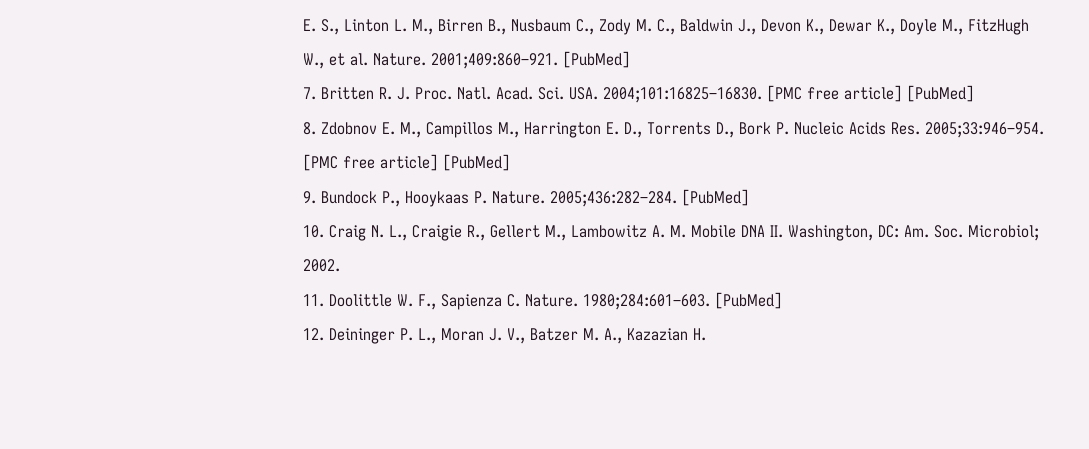E. S., Linton L. M., Birren B., Nusbaum C., Zody M. C., Baldwin J., Devon K., Dewar K., Doyle M., FitzHugh W., et al. Nature. 2001;409:860–921. [PubMed]
7. Britten R. J. Proc. Natl. Acad. Sci. USA. 2004;101:16825–16830. [PMC free article] [PubMed]
8. Zdobnov E. M., Campillos M., Harrington E. D., Torrents D., Bork P. Nucleic Acids Res. 2005;33:946–954. [PMC free article] [PubMed]
9. Bundock P., Hooykaas P. Nature. 2005;436:282–284. [PubMed]
10. Craig N. L., Craigie R., Gellert M., Lambowitz A. M. Mobile DNA II. Washington, DC: Am. Soc. Microbiol; 2002.
11. Doolittle W. F., Sapienza C. Nature. 1980;284:601–603. [PubMed]
12. Deininger P. L., Moran J. V., Batzer M. A., Kazazian H.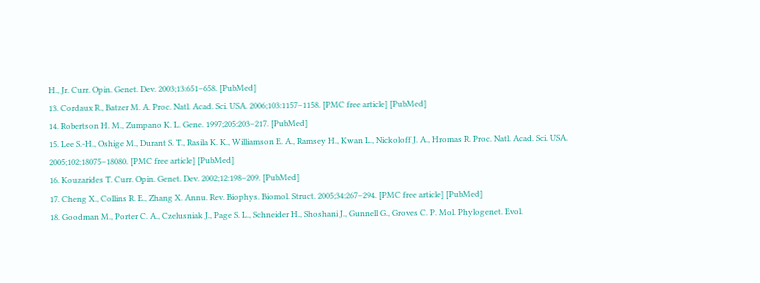H., Jr. Curr. Opin. Genet. Dev. 2003;13:651–658. [PubMed]
13. Cordaux R., Batzer M. A. Proc. Natl. Acad. Sci. USA. 2006;103:1157–1158. [PMC free article] [PubMed]
14. Robertson H. M., Zumpano K. L. Gene. 1997;205:203–217. [PubMed]
15. Lee S.-H., Oshige M., Durant S. T., Rasila K. K., Williamson E. A., Ramsey H., Kwan L., Nickoloff J. A., Hromas R. Proc. Natl. Acad. Sci. USA. 2005;102:18075–18080. [PMC free article] [PubMed]
16. Kouzarides T. Curr. Opin. Genet. Dev. 2002;12:198–209. [PubMed]
17. Cheng X., Collins R. E., Zhang X. Annu. Rev. Biophys. Biomol. Struct. 2005;34:267–294. [PMC free article] [PubMed]
18. Goodman M., Porter C. A., Czelusniak J., Page S. L., Schneider H., Shoshani J., Gunnell G., Groves C. P. Mol. Phylogenet. Evol.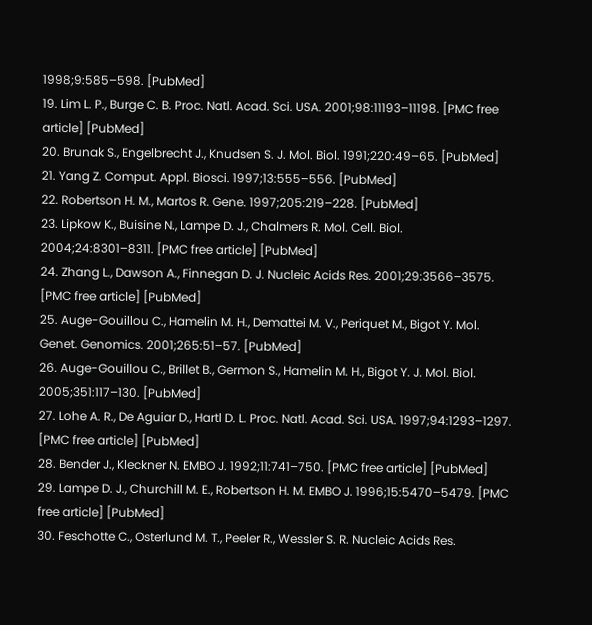1998;9:585–598. [PubMed]
19. Lim L. P., Burge C. B. Proc. Natl. Acad. Sci. USA. 2001;98:11193–11198. [PMC free article] [PubMed]
20. Brunak S., Engelbrecht J., Knudsen S. J. Mol. Biol. 1991;220:49–65. [PubMed]
21. Yang Z. Comput. Appl. Biosci. 1997;13:555–556. [PubMed]
22. Robertson H. M., Martos R. Gene. 1997;205:219–228. [PubMed]
23. Lipkow K., Buisine N., Lampe D. J., Chalmers R. Mol. Cell. Biol. 2004;24:8301–8311. [PMC free article] [PubMed]
24. Zhang L., Dawson A., Finnegan D. J. Nucleic Acids Res. 2001;29:3566–3575. [PMC free article] [PubMed]
25. Auge-Gouillou C., Hamelin M. H., Demattei M. V., Periquet M., Bigot Y. Mol. Genet. Genomics. 2001;265:51–57. [PubMed]
26. Auge-Gouillou C., Brillet B., Germon S., Hamelin M. H., Bigot Y. J. Mol. Biol. 2005;351:117–130. [PubMed]
27. Lohe A. R., De Aguiar D., Hartl D. L. Proc. Natl. Acad. Sci. USA. 1997;94:1293–1297. [PMC free article] [PubMed]
28. Bender J., Kleckner N. EMBO J. 1992;11:741–750. [PMC free article] [PubMed]
29. Lampe D. J., Churchill M. E., Robertson H. M. EMBO J. 1996;15:5470–5479. [PMC free article] [PubMed]
30. Feschotte C., Osterlund M. T., Peeler R., Wessler S. R. Nucleic Acids Res.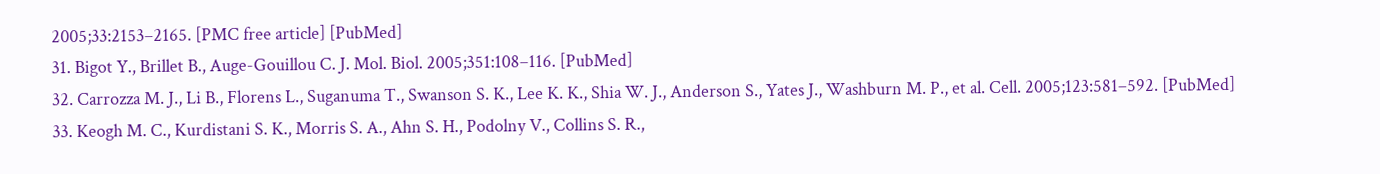2005;33:2153–2165. [PMC free article] [PubMed]
31. Bigot Y., Brillet B., Auge-Gouillou C. J. Mol. Biol. 2005;351:108–116. [PubMed]
32. Carrozza M. J., Li B., Florens L., Suganuma T., Swanson S. K., Lee K. K., Shia W. J., Anderson S., Yates J., Washburn M. P., et al. Cell. 2005;123:581–592. [PubMed]
33. Keogh M. C., Kurdistani S. K., Morris S. A., Ahn S. H., Podolny V., Collins S. R.,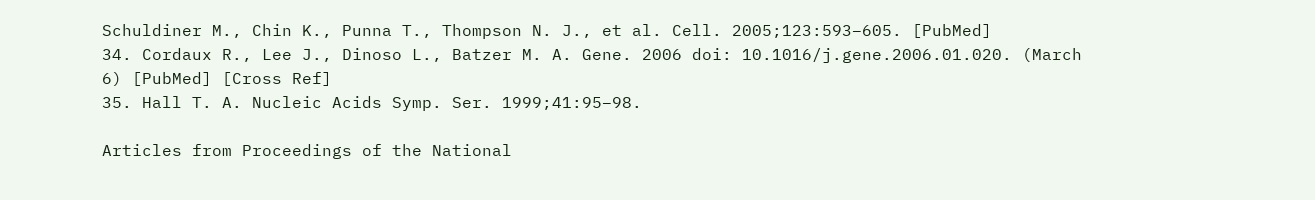Schuldiner M., Chin K., Punna T., Thompson N. J., et al. Cell. 2005;123:593–605. [PubMed]
34. Cordaux R., Lee J., Dinoso L., Batzer M. A. Gene. 2006 doi: 10.1016/j.gene.2006.01.020. (March 6) [PubMed] [Cross Ref]
35. Hall T. A. Nucleic Acids Symp. Ser. 1999;41:95–98.

Articles from Proceedings of the National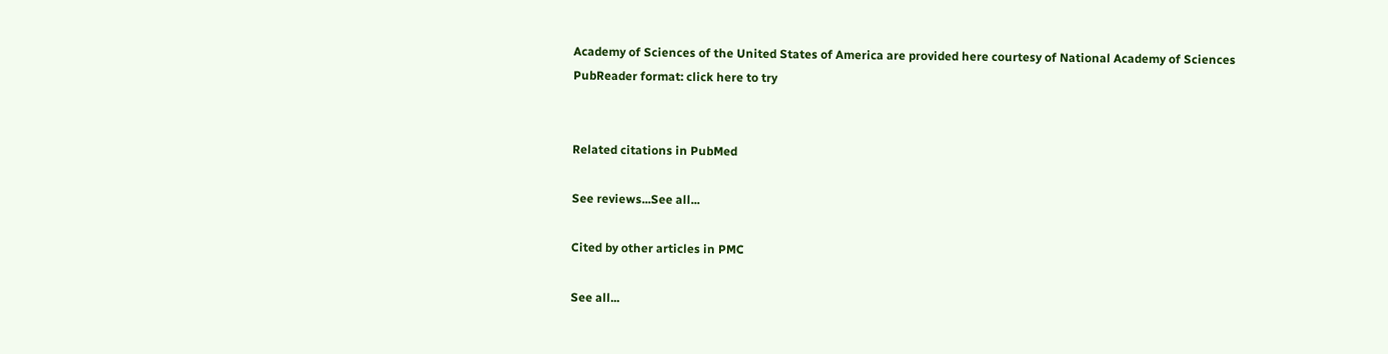Academy of Sciences of the United States of America are provided here courtesy of National Academy of Sciences
PubReader format: click here to try


Related citations in PubMed

See reviews...See all...

Cited by other articles in PMC

See all...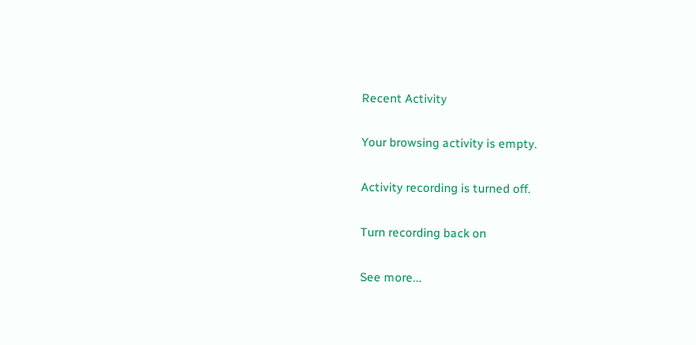Recent Activity

Your browsing activity is empty.

Activity recording is turned off.

Turn recording back on

See more...